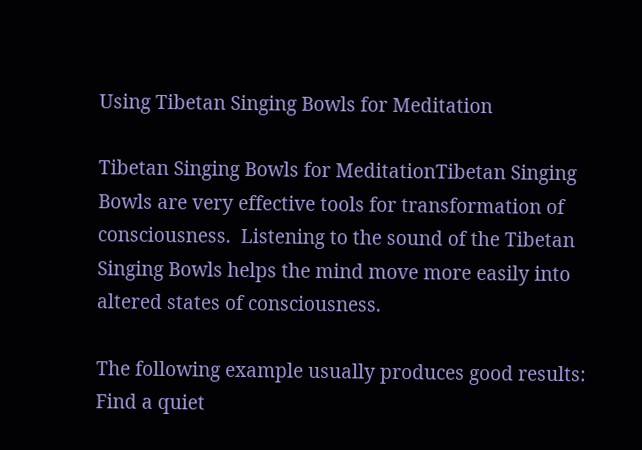Using Tibetan Singing Bowls for Meditation

Tibetan Singing Bowls for MeditationTibetan Singing Bowls are very effective tools for transformation of consciousness.  Listening to the sound of the Tibetan Singing Bowls helps the mind move more easily into altered states of consciousness.

The following example usually produces good results:  Find a quiet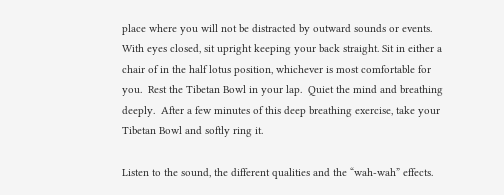place where you will not be distracted by outward sounds or events.  With eyes closed, sit upright keeping your back straight. Sit in either a chair of in the half lotus position, whichever is most comfortable for you.  Rest the Tibetan Bowl in your lap.  Quiet the mind and breathing deeply.  After a few minutes of this deep breathing exercise, take your Tibetan Bowl and softly ring it.

Listen to the sound, the different qualities and the “wah-wah” effects.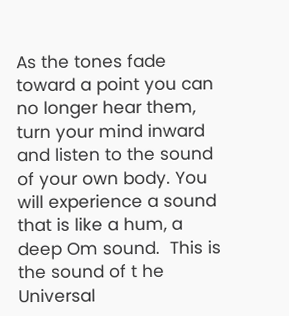As the tones fade toward a point you can no longer hear them, turn your mind inward and listen to the sound of your own body. You will experience a sound that is like a hum, a deep Om sound.  This is the sound of t he Universal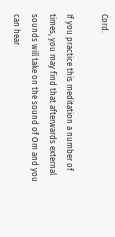Cord.

If you practice this meditation a number of times, you may find that afterwards external sounds will take on the sound of Om and you can hear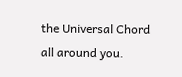the Universal Chord all around you.